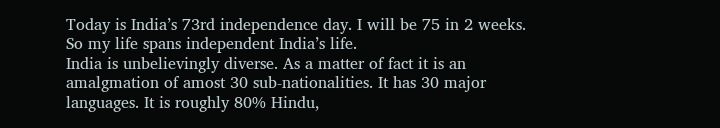Today is India’s 73rd independence day. I will be 75 in 2 weeks. So my life spans independent India’s life.
India is unbelievingly diverse. As a matter of fact it is an amalgmation of amost 30 sub-nationalities. It has 30 major languages. It is roughly 80% Hindu,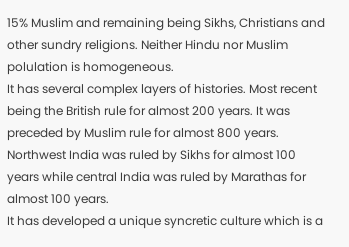15% Muslim and remaining being Sikhs, Christians and other sundry religions. Neither Hindu nor Muslim polulation is homogeneous.
It has several complex layers of histories. Most recent being the British rule for almost 200 years. It was preceded by Muslim rule for almost 800 years. Northwest India was ruled by Sikhs for almost 100 years while central India was ruled by Marathas for almost 100 years.
It has developed a unique syncretic culture which is a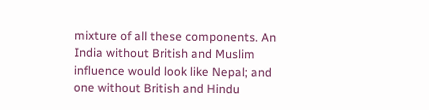mixture of all these components. An India without British and Muslim influence would look like Nepal; and one without British and Hindu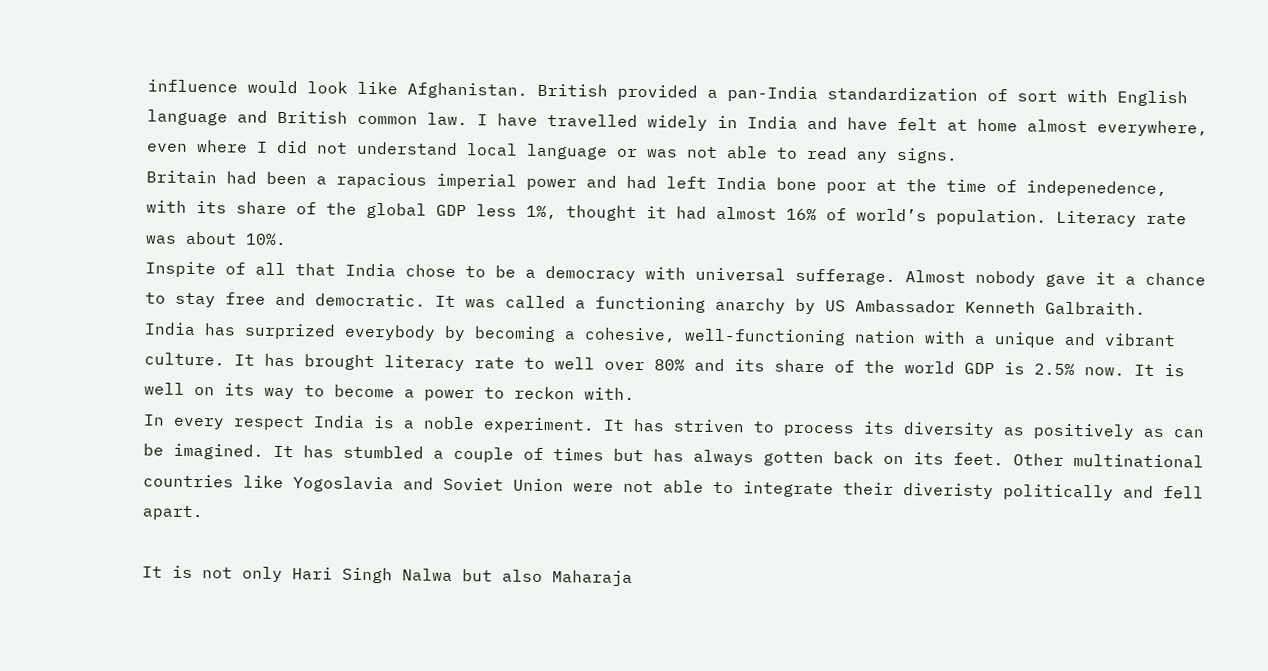influence would look like Afghanistan. British provided a pan-India standardization of sort with English language and British common law. I have travelled widely in India and have felt at home almost everywhere, even where I did not understand local language or was not able to read any signs.
Britain had been a rapacious imperial power and had left India bone poor at the time of indepenedence, with its share of the global GDP less 1%, thought it had almost 16% of world’s population. Literacy rate was about 10%.
Inspite of all that India chose to be a democracy with universal sufferage. Almost nobody gave it a chance to stay free and democratic. It was called a functioning anarchy by US Ambassador Kenneth Galbraith.
India has surprized everybody by becoming a cohesive, well-functioning nation with a unique and vibrant culture. It has brought literacy rate to well over 80% and its share of the world GDP is 2.5% now. It is well on its way to become a power to reckon with.
In every respect India is a noble experiment. It has striven to process its diversity as positively as can be imagined. It has stumbled a couple of times but has always gotten back on its feet. Other multinational countries like Yogoslavia and Soviet Union were not able to integrate their diveristy politically and fell apart.

It is not only Hari Singh Nalwa but also Maharaja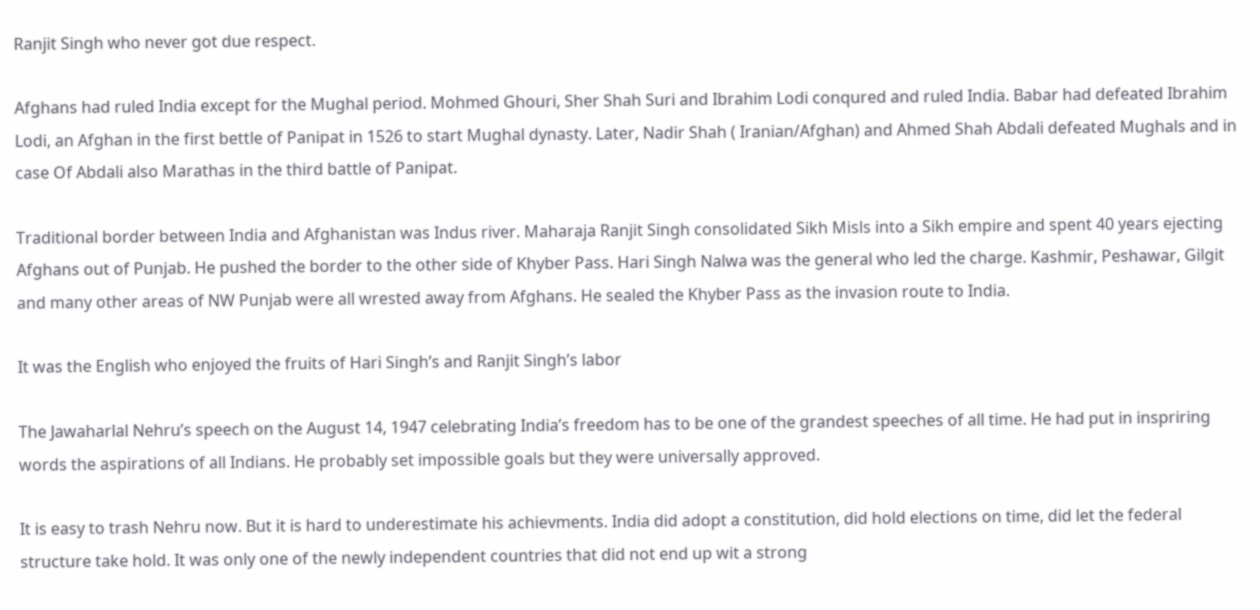Ranjit Singh who never got due respect.

Afghans had ruled India except for the Mughal period. Mohmed Ghouri, Sher Shah Suri and Ibrahim Lodi conqured and ruled India. Babar had defeated Ibrahim Lodi, an Afghan in the first bettle of Panipat in 1526 to start Mughal dynasty. Later, Nadir Shah ( Iranian/Afghan) and Ahmed Shah Abdali defeated Mughals and in case Of Abdali also Marathas in the third battle of Panipat.

Traditional border between India and Afghanistan was Indus river. Maharaja Ranjit Singh consolidated Sikh Misls into a Sikh empire and spent 40 years ejecting Afghans out of Punjab. He pushed the border to the other side of Khyber Pass. Hari Singh Nalwa was the general who led the charge. Kashmir, Peshawar, Gilgit and many other areas of NW Punjab were all wrested away from Afghans. He sealed the Khyber Pass as the invasion route to India.

It was the English who enjoyed the fruits of Hari Singh’s and Ranjit Singh’s labor

The Jawaharlal Nehru’s speech on the August 14, 1947 celebrating India’s freedom has to be one of the grandest speeches of all time. He had put in inspriring words the aspirations of all Indians. He probably set impossible goals but they were universally approved.

It is easy to trash Nehru now. But it is hard to underestimate his achievments. India did adopt a constitution, did hold elections on time, did let the federal structure take hold. It was only one of the newly independent countries that did not end up wit a strong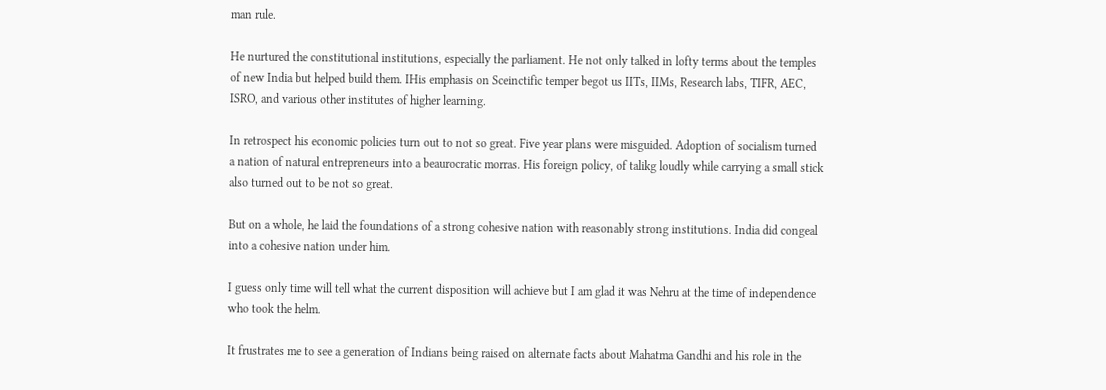man rule.

He nurtured the constitutional institutions, especially the parliament. He not only talked in lofty terms about the temples of new India but helped build them. IHis emphasis on Sceinctific temper begot us IITs, IIMs, Research labs, TIFR, AEC, ISRO, and various other institutes of higher learning.

In retrospect his economic policies turn out to not so great. Five year plans were misguided. Adoption of socialism turned a nation of natural entrepreneurs into a beaurocratic morras. His foreign policy, of talikg loudly while carrying a small stick also turned out to be not so great.

But on a whole, he laid the foundations of a strong cohesive nation with reasonably strong institutions. India did congeal into a cohesive nation under him.

I guess only time will tell what the current disposition will achieve but I am glad it was Nehru at the time of independence who took the helm.

It frustrates me to see a generation of Indians being raised on alternate facts about Mahatma Gandhi and his role in the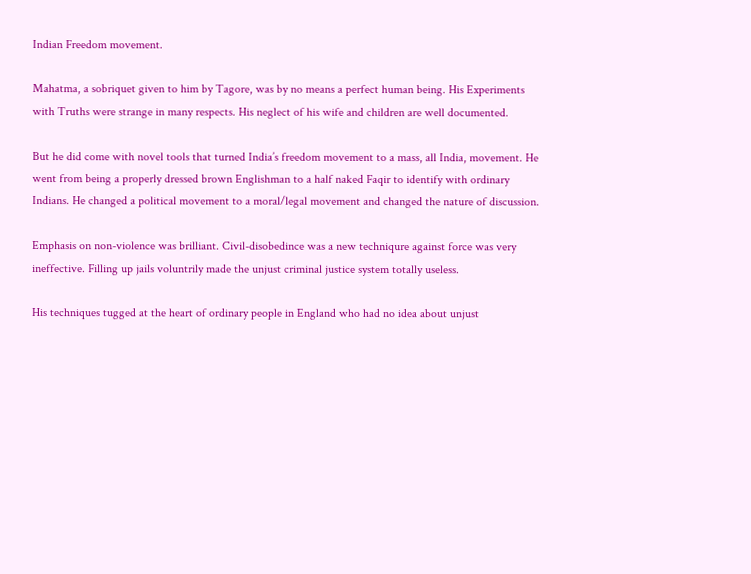Indian Freedom movement.

Mahatma, a sobriquet given to him by Tagore, was by no means a perfect human being. His Experiments with Truths were strange in many respects. His neglect of his wife and children are well documented.

But he did come with novel tools that turned India’s freedom movement to a mass, all India, movement. He went from being a properly dressed brown Englishman to a half naked Faqir to identify with ordinary Indians. He changed a political movement to a moral/legal movement and changed the nature of discussion.

Emphasis on non-violence was brilliant. Civil-disobedince was a new techniqure against force was very ineffective. Filling up jails voluntrily made the unjust criminal justice system totally useless.

His techniques tugged at the heart of ordinary people in England who had no idea about unjust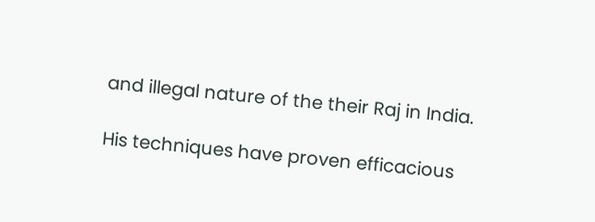and illegal nature of the their Raj in India.

His techniques have proven efficacious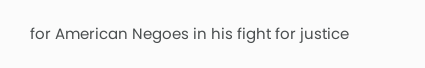for American Negoes in his fight for justice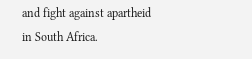and fight against apartheid in South Africa.